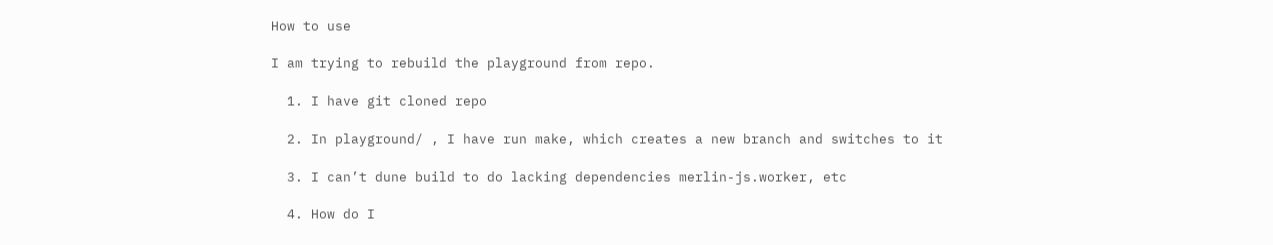How to use

I am trying to rebuild the playground from repo.

  1. I have git cloned repo

  2. In playground/ , I have run make, which creates a new branch and switches to it

  3. I can’t dune build to do lacking dependencies merlin-js.worker, etc

  4. How do I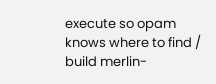execute so opam knows where to find / build merlin-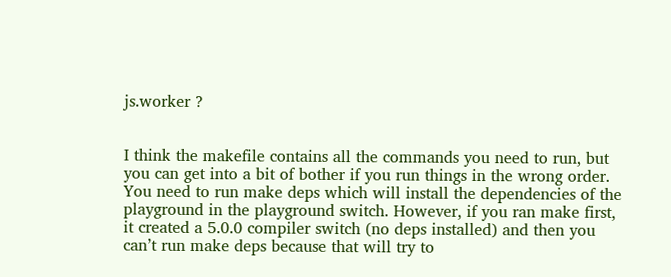js.worker ?


I think the makefile contains all the commands you need to run, but you can get into a bit of bother if you run things in the wrong order. You need to run make deps which will install the dependencies of the playground in the playground switch. However, if you ran make first, it created a 5.0.0 compiler switch (no deps installed) and then you can’t run make deps because that will try to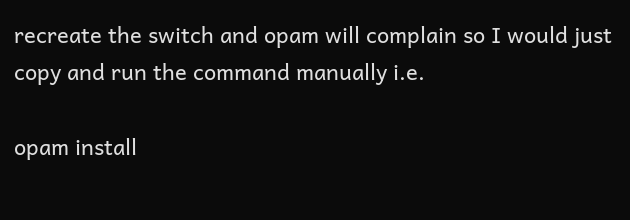recreate the switch and opam will complain so I would just copy and run the command manually i.e.

opam install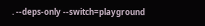. --deps-only --switch=playground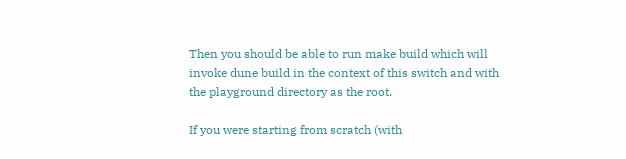Then you should be able to run make build which will invoke dune build in the context of this switch and with the playground directory as the root.

If you were starting from scratch (with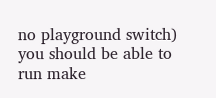no playground switch) you should be able to run make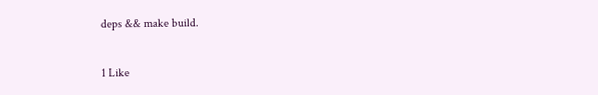deps && make build.

1 Like